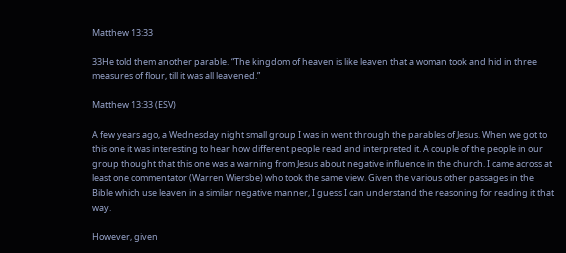Matthew 13:33

33He told them another parable. “The kingdom of heaven is like leaven that a woman took and hid in three measures of flour, till it was all leavened.”

Matthew 13:33 (ESV)

A few years ago, a Wednesday night small group I was in went through the parables of Jesus. When we got to this one it was interesting to hear how different people read and interpreted it. A couple of the people in our group thought that this one was a warning from Jesus about negative influence in the church. I came across at least one commentator (Warren Wiersbe) who took the same view. Given the various other passages in the Bible which use leaven in a similar negative manner, I guess I can understand the reasoning for reading it that way.

However, given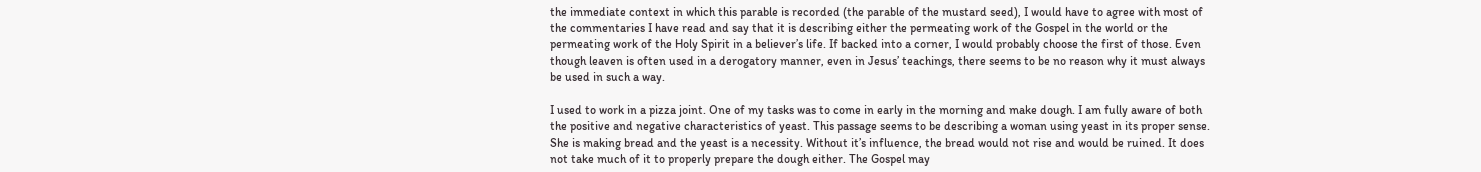the immediate context in which this parable is recorded (the parable of the mustard seed), I would have to agree with most of the commentaries I have read and say that it is describing either the permeating work of the Gospel in the world or the permeating work of the Holy Spirit in a believer’s life. If backed into a corner, I would probably choose the first of those. Even though leaven is often used in a derogatory manner, even in Jesus’ teachings, there seems to be no reason why it must always be used in such a way.

I used to work in a pizza joint. One of my tasks was to come in early in the morning and make dough. I am fully aware of both the positive and negative characteristics of yeast. This passage seems to be describing a woman using yeast in its proper sense. She is making bread and the yeast is a necessity. Without it’s influence, the bread would not rise and would be ruined. It does not take much of it to properly prepare the dough either. The Gospel may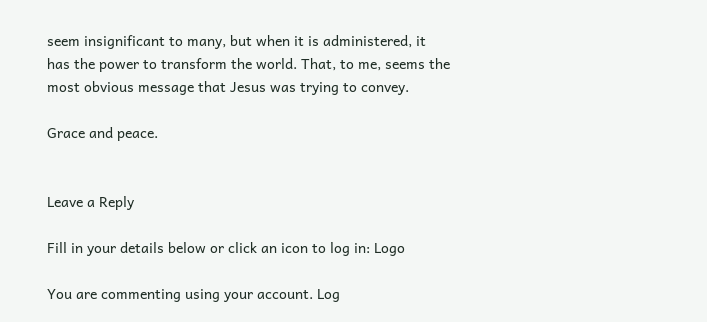seem insignificant to many, but when it is administered, it has the power to transform the world. That, to me, seems the most obvious message that Jesus was trying to convey.

Grace and peace.


Leave a Reply

Fill in your details below or click an icon to log in: Logo

You are commenting using your account. Log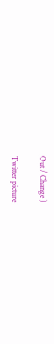Out / Change )

Twitter picture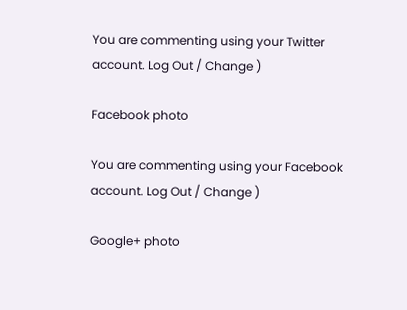You are commenting using your Twitter account. Log Out / Change )

Facebook photo

You are commenting using your Facebook account. Log Out / Change )

Google+ photo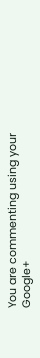You are commenting using your Google+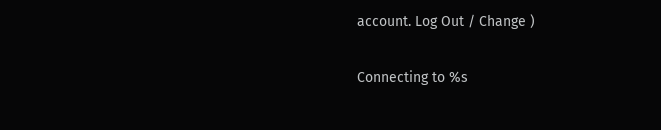account. Log Out / Change )

Connecting to %s